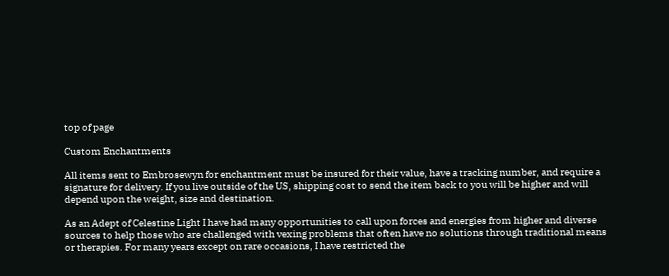top of page

Custom Enchantments

All items sent to Embrosewyn for enchantment must be insured for their value, have a tracking number, and require a signature for delivery. If you live outside of the US, shipping cost to send the item back to you will be higher and will depend upon the weight, size and destination.

As an Adept of Celestine Light I have had many opportunities to call upon forces and energies from higher and diverse sources to help those who are challenged with vexing problems that often have no solutions through traditional means or therapies. For many years except on rare occasions, I have restricted the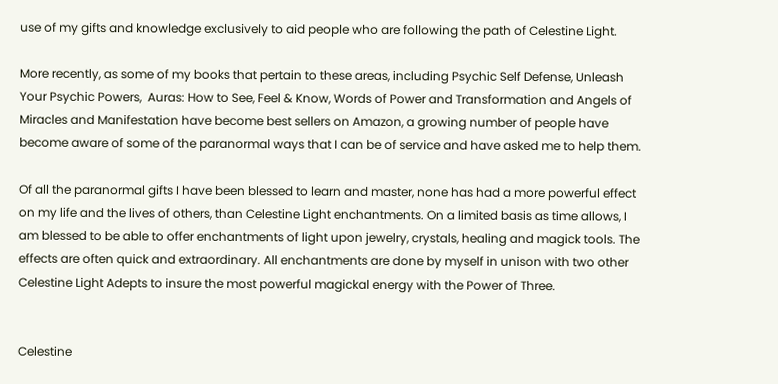use of my gifts and knowledge exclusively to aid people who are following the path of Celestine Light.

More recently, as some of my books that pertain to these areas, including Psychic Self Defense, Unleash Your Psychic Powers,  Auras: How to See, Feel & Know, Words of Power and Transformation and Angels of Miracles and Manifestation have become best sellers on Amazon, a growing number of people have become aware of some of the paranormal ways that I can be of service and have asked me to help them.

Of all the paranormal gifts I have been blessed to learn and master, none has had a more powerful effect on my life and the lives of others, than Celestine Light enchantments. On a limited basis as time allows, I am blessed to be able to offer enchantments of light upon jewelry, crystals, healing and magick tools. The effects are often quick and extraordinary. All enchantments are done by myself in unison with two other Celestine Light Adepts to insure the most powerful magickal energy with the Power of Three.


Celestine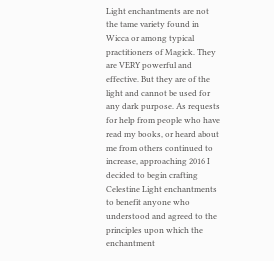Light enchantments are not the tame variety found in Wicca or among typical practitioners of Magick. They are VERY powerful and effective. But they are of the light and cannot be used for any dark purpose. As requests for help from people who have read my books, or heard about me from others continued to increase, approaching 2016 I decided to begin crafting Celestine Light enchantments to benefit anyone who understood and agreed to the principles upon which the enchantment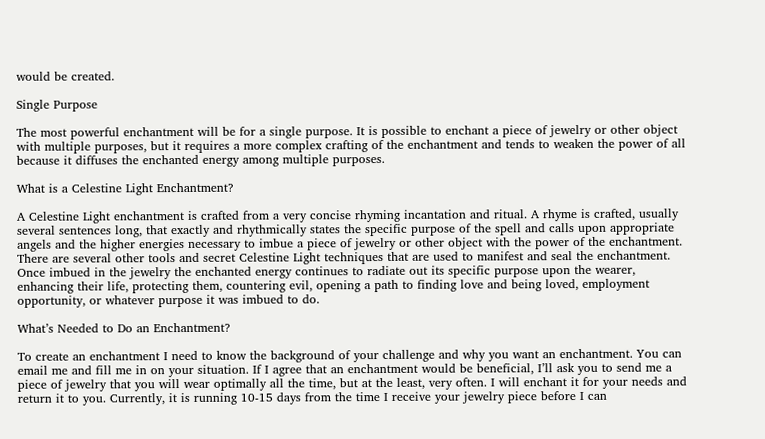would be created.

Single Purpose

The most powerful enchantment will be for a single purpose. It is possible to enchant a piece of jewelry or other object with multiple purposes, but it requires a more complex crafting of the enchantment and tends to weaken the power of all because it diffuses the enchanted energy among multiple purposes.

What is a Celestine Light Enchantment?

A Celestine Light enchantment is crafted from a very concise rhyming incantation and ritual. A rhyme is crafted, usually several sentences long, that exactly and rhythmically states the specific purpose of the spell and calls upon appropriate angels and the higher energies necessary to imbue a piece of jewelry or other object with the power of the enchantment. There are several other tools and secret Celestine Light techniques that are used to manifest and seal the enchantment. Once imbued in the jewelry the enchanted energy continues to radiate out its specific purpose upon the wearer, enhancing their life, protecting them, countering evil, opening a path to finding love and being loved, employment opportunity, or whatever purpose it was imbued to do.

What’s Needed to Do an Enchantment?

To create an enchantment I need to know the background of your challenge and why you want an enchantment. You can email me and fill me in on your situation. If I agree that an enchantment would be beneficial, I’ll ask you to send me a piece of jewelry that you will wear optimally all the time, but at the least, very often. I will enchant it for your needs and return it to you. Currently, it is running 10-15 days from the time I receive your jewelry piece before I can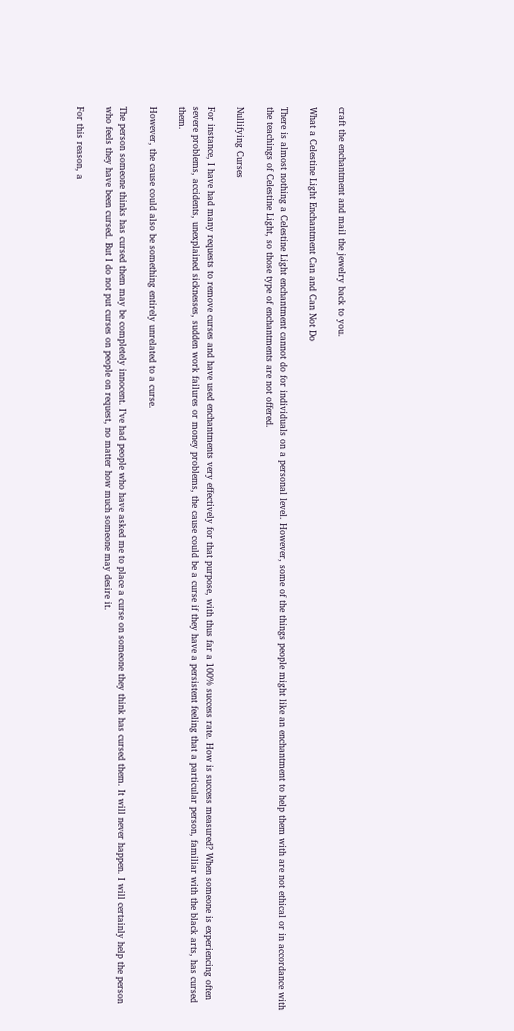craft the enchantment and mail the jewelry back to you.

What a Celestine Light Enchantment Can and Can Not Do

There is almost nothing a Celestine Light enchantment cannot do for individuals on a personal level. However, some of the things people might like an enchantment to help them with are not ethical or in accordance with the teachings of Celestine Light, so those type of enchantments are not offered.

Nullifying Curses

For instance, I have had many requests to remove curses and have used enchantments very effectively for that purpose, with thus far a 100% success rate. How is success measured? When someone is experiencing often severe problems, accidents, unexplained sicknesses, sudden work failures or money problems, the cause could be a curse if they have a persistent feeling that a particular person, familiar with the black arts, has cursed them.

However, the cause could also be something entirely unrelated to a curse.

The person someone thinks has cursed them may be completely innocent. I’ve had people who have asked me to place a curse on someone they think has cursed them. It will never happen. I will certainly help the person who feels they have been cursed. But I do not put curses on people on request, no matter how much someone may desire it.

For this reason, a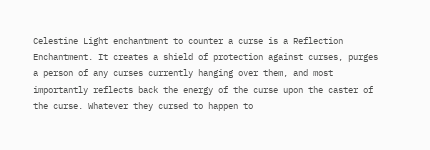Celestine Light enchantment to counter a curse is a Reflection Enchantment. It creates a shield of protection against curses, purges a person of any curses currently hanging over them, and most importantly reflects back the energy of the curse upon the caster of the curse. Whatever they cursed to happen to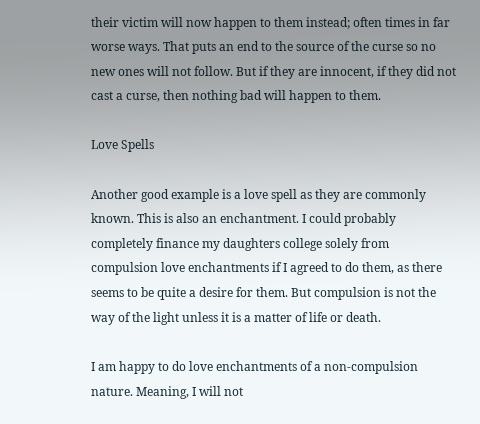their victim will now happen to them instead; often times in far worse ways. That puts an end to the source of the curse so no new ones will not follow. But if they are innocent, if they did not cast a curse, then nothing bad will happen to them.

Love Spells

Another good example is a love spell as they are commonly known. This is also an enchantment. I could probably completely finance my daughters college solely from compulsion love enchantments if I agreed to do them, as there seems to be quite a desire for them. But compulsion is not the way of the light unless it is a matter of life or death.

I am happy to do love enchantments of a non-compulsion nature. Meaning, I will not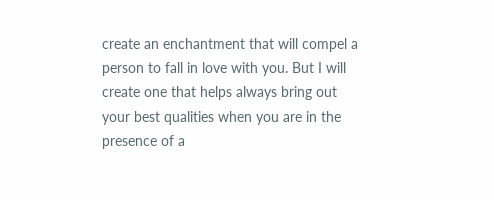create an enchantment that will compel a person to fall in love with you. But I will create one that helps always bring out your best qualities when you are in the presence of a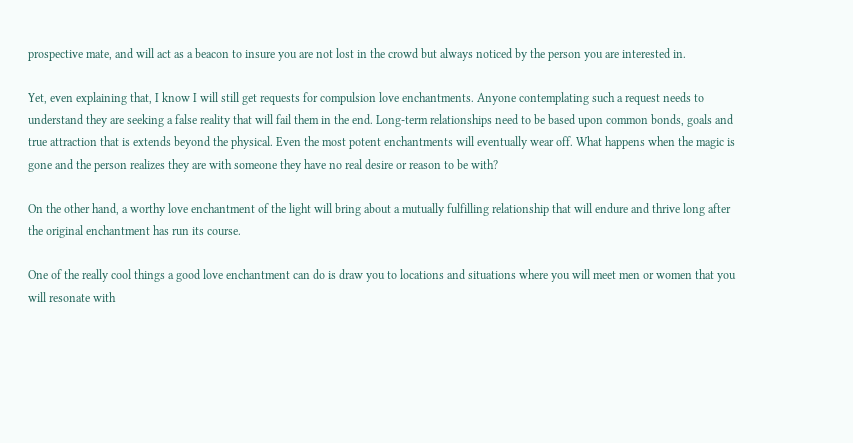prospective mate, and will act as a beacon to insure you are not lost in the crowd but always noticed by the person you are interested in.

Yet, even explaining that, I know I will still get requests for compulsion love enchantments. Anyone contemplating such a request needs to understand they are seeking a false reality that will fail them in the end. Long-term relationships need to be based upon common bonds, goals and true attraction that is extends beyond the physical. Even the most potent enchantments will eventually wear off. What happens when the magic is gone and the person realizes they are with someone they have no real desire or reason to be with?

On the other hand, a worthy love enchantment of the light will bring about a mutually fulfilling relationship that will endure and thrive long after the original enchantment has run its course.

One of the really cool things a good love enchantment can do is draw you to locations and situations where you will meet men or women that you will resonate with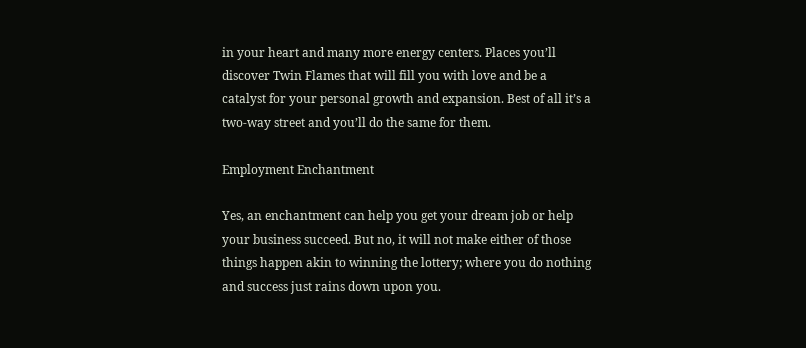in your heart and many more energy centers. Places you’ll discover Twin Flames that will fill you with love and be a catalyst for your personal growth and expansion. Best of all it’s a two-way street and you’ll do the same for them.

Employment Enchantment

Yes, an enchantment can help you get your dream job or help your business succeed. But no, it will not make either of those things happen akin to winning the lottery; where you do nothing and success just rains down upon you.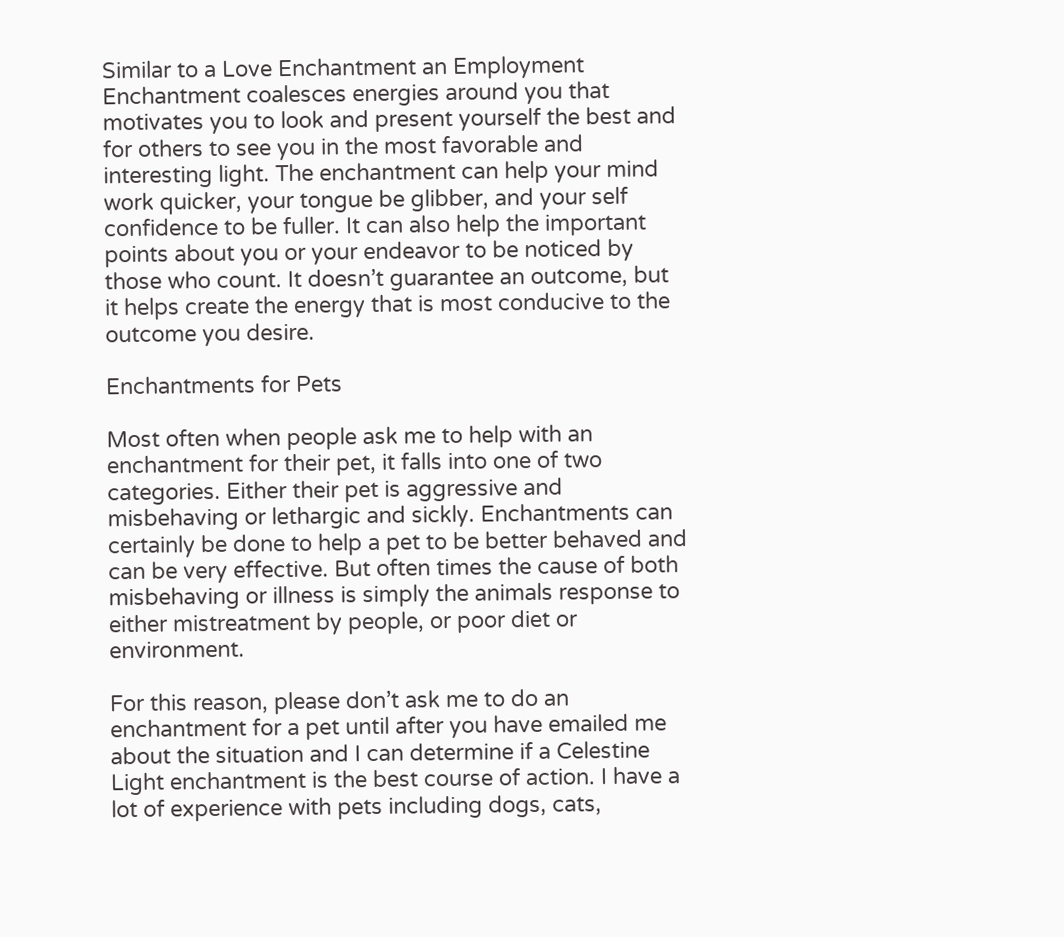Similar to a Love Enchantment an Employment Enchantment coalesces energies around you that motivates you to look and present yourself the best and for others to see you in the most favorable and interesting light. The enchantment can help your mind work quicker, your tongue be glibber, and your self confidence to be fuller. It can also help the important points about you or your endeavor to be noticed by those who count. It doesn’t guarantee an outcome, but it helps create the energy that is most conducive to the outcome you desire.

Enchantments for Pets

Most often when people ask me to help with an enchantment for their pet, it falls into one of two categories. Either their pet is aggressive and misbehaving or lethargic and sickly. Enchantments can certainly be done to help a pet to be better behaved and can be very effective. But often times the cause of both misbehaving or illness is simply the animals response to either mistreatment by people, or poor diet or environment.

For this reason, please don’t ask me to do an enchantment for a pet until after you have emailed me about the situation and I can determine if a Celestine Light enchantment is the best course of action. I have a lot of experience with pets including dogs, cats,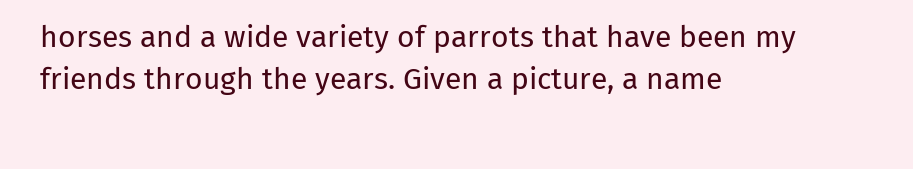horses and a wide variety of parrots that have been my friends through the years. Given a picture, a name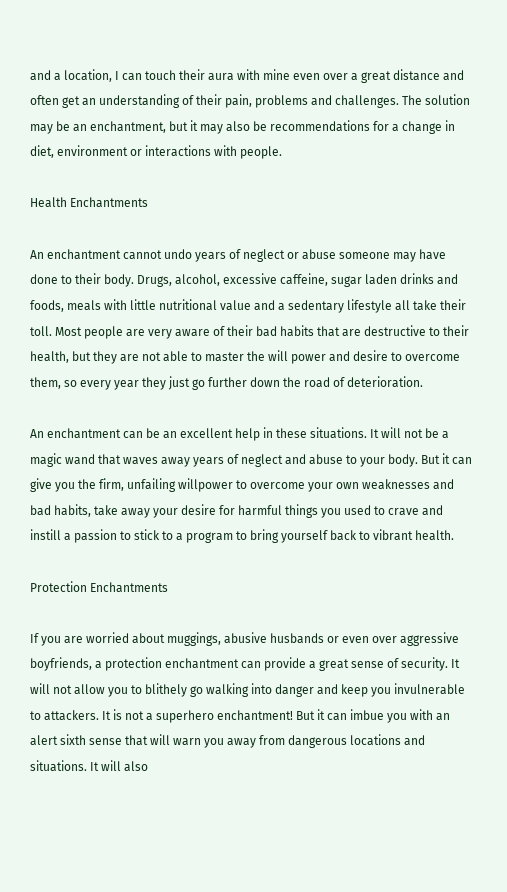and a location, I can touch their aura with mine even over a great distance and often get an understanding of their pain, problems and challenges. The solution may be an enchantment, but it may also be recommendations for a change in diet, environment or interactions with people.

Health Enchantments

An enchantment cannot undo years of neglect or abuse someone may have done to their body. Drugs, alcohol, excessive caffeine, sugar laden drinks and foods, meals with little nutritional value and a sedentary lifestyle all take their toll. Most people are very aware of their bad habits that are destructive to their health, but they are not able to master the will power and desire to overcome them, so every year they just go further down the road of deterioration.

An enchantment can be an excellent help in these situations. It will not be a magic wand that waves away years of neglect and abuse to your body. But it can give you the firm, unfailing willpower to overcome your own weaknesses and bad habits, take away your desire for harmful things you used to crave and instill a passion to stick to a program to bring yourself back to vibrant health.

Protection Enchantments

If you are worried about muggings, abusive husbands or even over aggressive boyfriends, a protection enchantment can provide a great sense of security. It will not allow you to blithely go walking into danger and keep you invulnerable to attackers. It is not a superhero enchantment! But it can imbue you with an alert sixth sense that will warn you away from dangerous locations and situations. It will also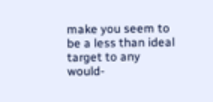make you seem to be a less than ideal target to any would-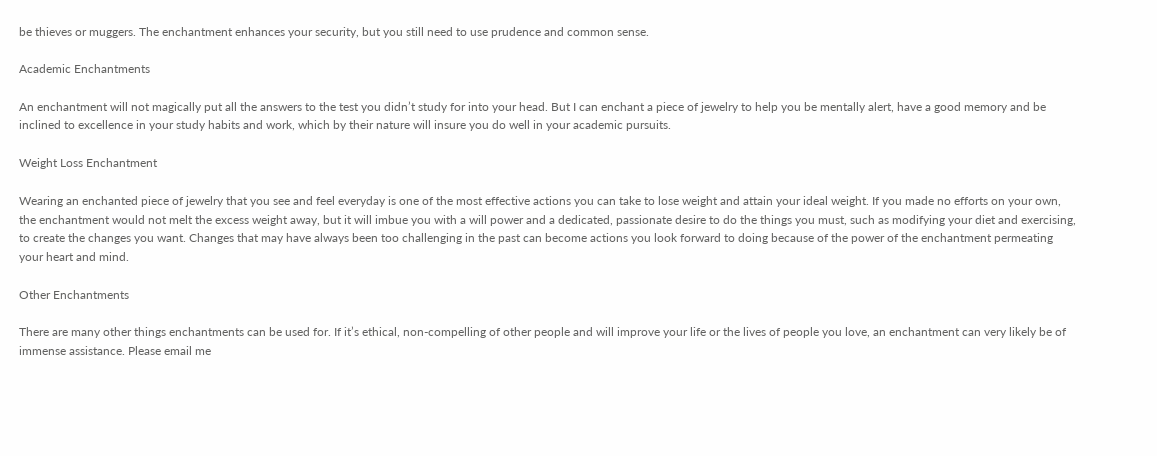be thieves or muggers. The enchantment enhances your security, but you still need to use prudence and common sense.

Academic Enchantments

An enchantment will not magically put all the answers to the test you didn’t study for into your head. But I can enchant a piece of jewelry to help you be mentally alert, have a good memory and be inclined to excellence in your study habits and work, which by their nature will insure you do well in your academic pursuits.

Weight Loss Enchantment

Wearing an enchanted piece of jewelry that you see and feel everyday is one of the most effective actions you can take to lose weight and attain your ideal weight. If you made no efforts on your own, the enchantment would not melt the excess weight away, but it will imbue you with a will power and a dedicated, passionate desire to do the things you must, such as modifying your diet and exercising, to create the changes you want. Changes that may have always been too challenging in the past can become actions you look forward to doing because of the power of the enchantment permeating your heart and mind.

Other Enchantments

There are many other things enchantments can be used for. If it’s ethical, non-compelling of other people and will improve your life or the lives of people you love, an enchantment can very likely be of immense assistance. Please email me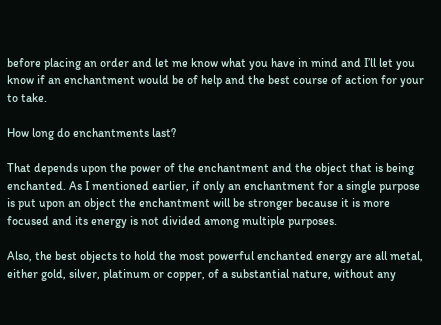before placing an order and let me know what you have in mind and I’ll let you know if an enchantment would be of help and the best course of action for your to take.

How long do enchantments last?

That depends upon the power of the enchantment and the object that is being enchanted. As I mentioned earlier, if only an enchantment for a single purpose is put upon an object the enchantment will be stronger because it is more focused and its energy is not divided among multiple purposes.

Also, the best objects to hold the most powerful enchanted energy are all metal, either gold, silver, platinum or copper, of a substantial nature, without any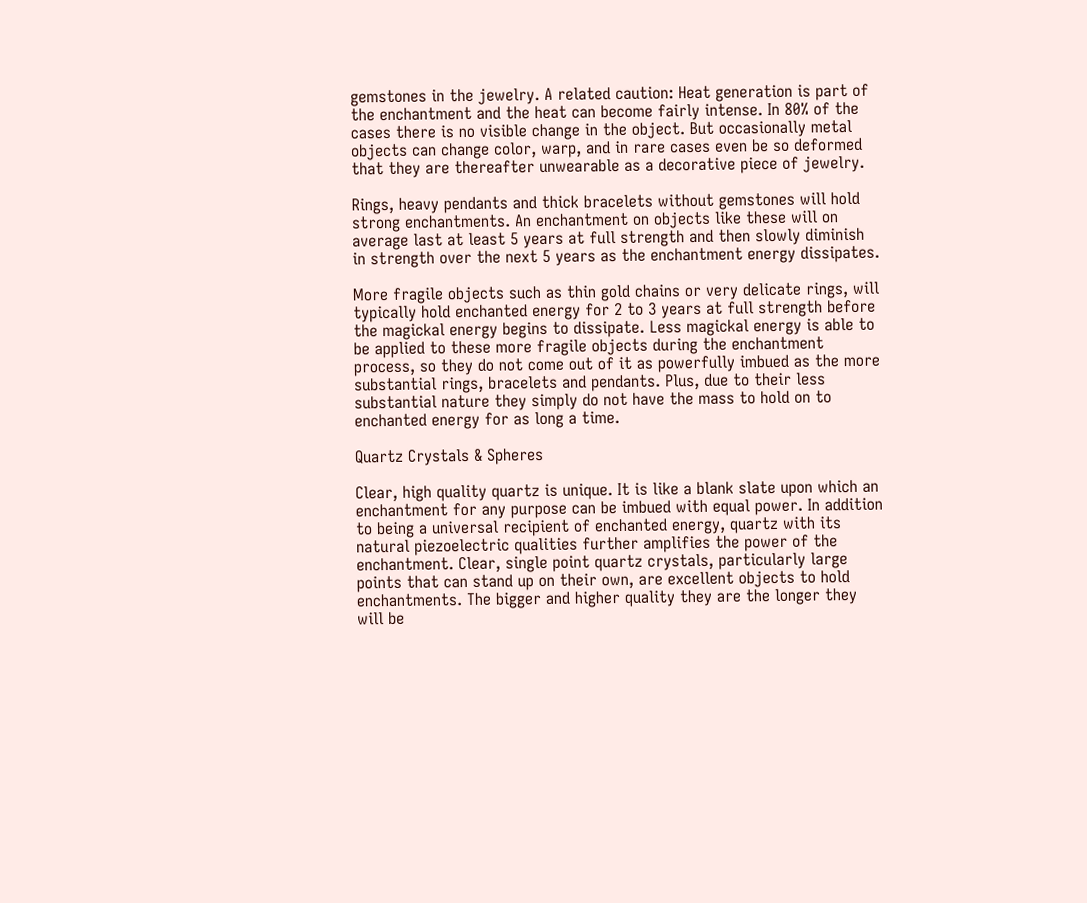gemstones in the jewelry. A related caution: Heat generation is part of the enchantment and the heat can become fairly intense. In 80% of the cases there is no visible change in the object. But occasionally metal objects can change color, warp, and in rare cases even be so deformed that they are thereafter unwearable as a decorative piece of jewelry.

Rings, heavy pendants and thick bracelets without gemstones will hold strong enchantments. An enchantment on objects like these will on average last at least 5 years at full strength and then slowly diminish in strength over the next 5 years as the enchantment energy dissipates.

More fragile objects such as thin gold chains or very delicate rings, will typically hold enchanted energy for 2 to 3 years at full strength before the magickal energy begins to dissipate. Less magickal energy is able to be applied to these more fragile objects during the enchantment process, so they do not come out of it as powerfully imbued as the more substantial rings, bracelets and pendants. Plus, due to their less substantial nature they simply do not have the mass to hold on to enchanted energy for as long a time.

Quartz Crystals & Spheres

Clear, high quality quartz is unique. It is like a blank slate upon which an enchantment for any purpose can be imbued with equal power. In addition to being a universal recipient of enchanted energy, quartz with its natural piezoelectric qualities further amplifies the power of the enchantment. Clear, single point quartz crystals, particularly large points that can stand up on their own, are excellent objects to hold enchantments. The bigger and higher quality they are the longer they will be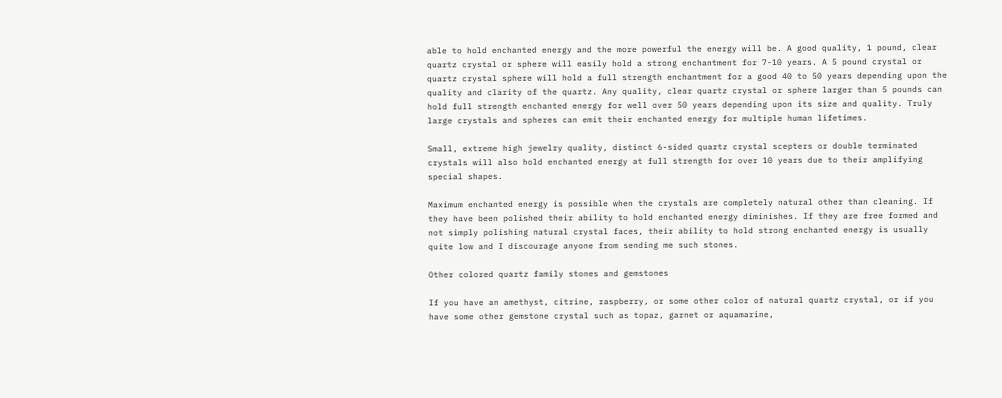able to hold enchanted energy and the more powerful the energy will be. A good quality, 1 pound, clear quartz crystal or sphere will easily hold a strong enchantment for 7-10 years. A 5 pound crystal or quartz crystal sphere will hold a full strength enchantment for a good 40 to 50 years depending upon the quality and clarity of the quartz. Any quality, clear quartz crystal or sphere larger than 5 pounds can hold full strength enchanted energy for well over 50 years depending upon its size and quality. Truly large crystals and spheres can emit their enchanted energy for multiple human lifetimes.

Small, extreme high jewelry quality, distinct 6-sided quartz crystal scepters or double terminated crystals will also hold enchanted energy at full strength for over 10 years due to their amplifying special shapes.

Maximum enchanted energy is possible when the crystals are completely natural other than cleaning. If they have been polished their ability to hold enchanted energy diminishes. If they are free formed and not simply polishing natural crystal faces, their ability to hold strong enchanted energy is usually quite low and I discourage anyone from sending me such stones.

Other colored quartz family stones and gemstones

If you have an amethyst, citrine, raspberry, or some other color of natural quartz crystal, or if you have some other gemstone crystal such as topaz, garnet or aquamarine,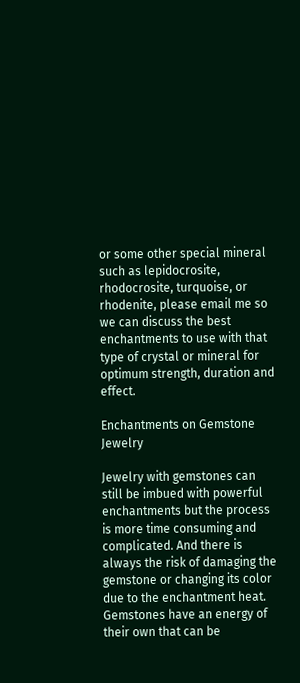or some other special mineral such as lepidocrosite, rhodocrosite, turquoise, or rhodenite, please email me so we can discuss the best enchantments to use with that type of crystal or mineral for optimum strength, duration and effect.

Enchantments on Gemstone Jewelry

Jewelry with gemstones can still be imbued with powerful enchantments but the process is more time consuming and complicated. And there is always the risk of damaging the gemstone or changing its color due to the enchantment heat. Gemstones have an energy of their own that can be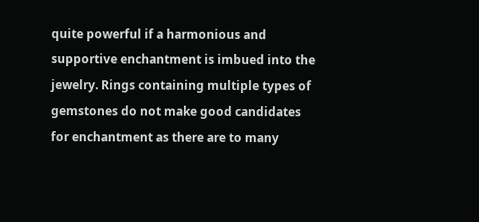quite powerful if a harmonious and supportive enchantment is imbued into the jewelry. Rings containing multiple types of gemstones do not make good candidates for enchantment as there are to many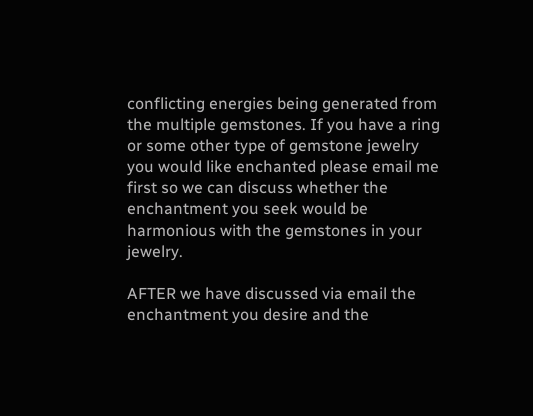conflicting energies being generated from the multiple gemstones. If you have a ring or some other type of gemstone jewelry you would like enchanted please email me first so we can discuss whether the enchantment you seek would be harmonious with the gemstones in your jewelry.

AFTER we have discussed via email the enchantment you desire and the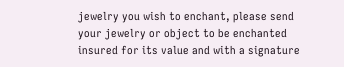jewelry you wish to enchant, please send your jewelry or object to be enchanted insured for its value and with a signature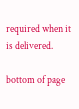required when it is delivered.

bottom of page